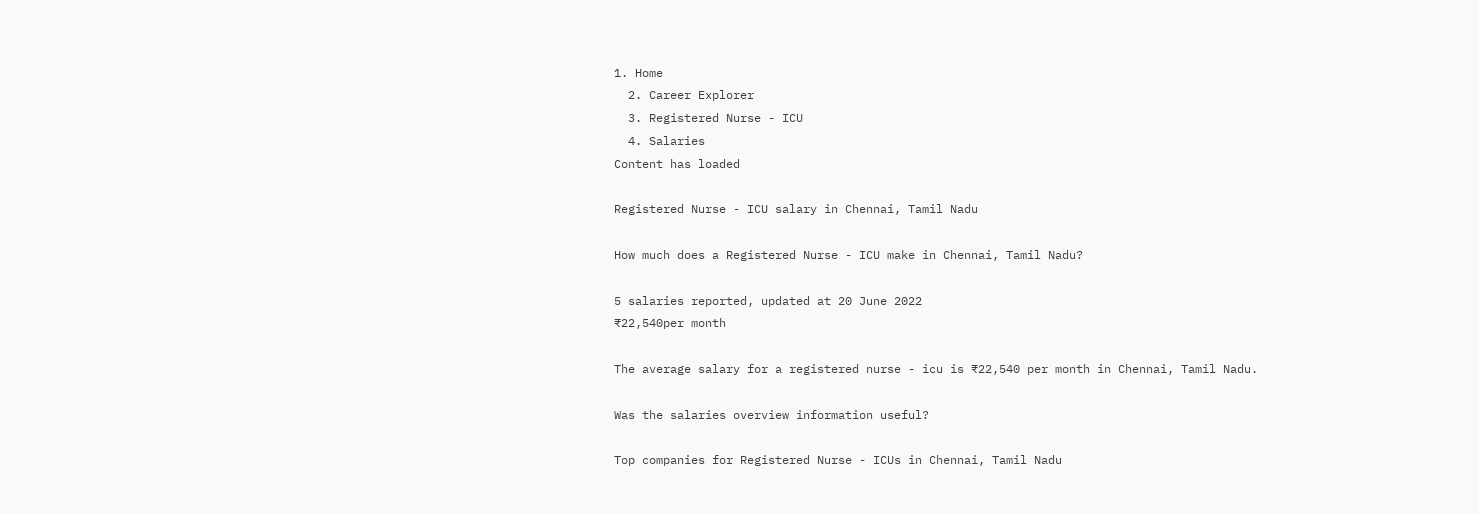1. Home
  2. Career Explorer
  3. Registered Nurse - ICU
  4. Salaries
Content has loaded

Registered Nurse - ICU salary in Chennai, Tamil Nadu

How much does a Registered Nurse - ICU make in Chennai, Tamil Nadu?

5 salaries reported, updated at 20 June 2022
₹22,540per month

The average salary for a registered nurse - icu is ₹22,540 per month in Chennai, Tamil Nadu.

Was the salaries overview information useful?

Top companies for Registered Nurse - ICUs in Chennai, Tamil Nadu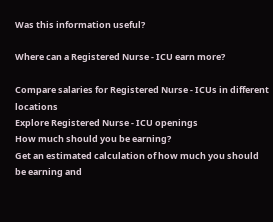Was this information useful?

Where can a Registered Nurse - ICU earn more?

Compare salaries for Registered Nurse - ICUs in different locations
Explore Registered Nurse - ICU openings
How much should you be earning?
Get an estimated calculation of how much you should be earning and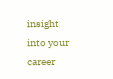insight into your career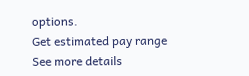options.
Get estimated pay range
See more details